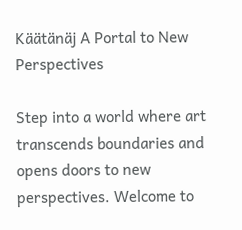Käätänäj A Portal to New Perspectives

Step into a world where art transcends boundaries and opens doors to new perspectives. Welcome to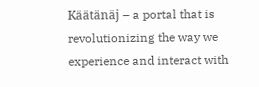Käätänäj – a portal that is revolutionizing the way we experience and interact with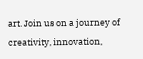art. Join us on a journey of creativity, innovation,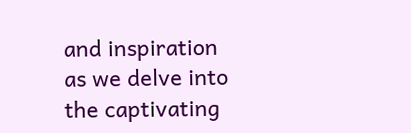and inspiration as we delve into the captivating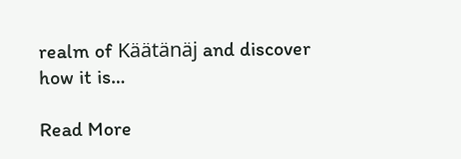realm of Käätänäj and discover how it is…

Read More